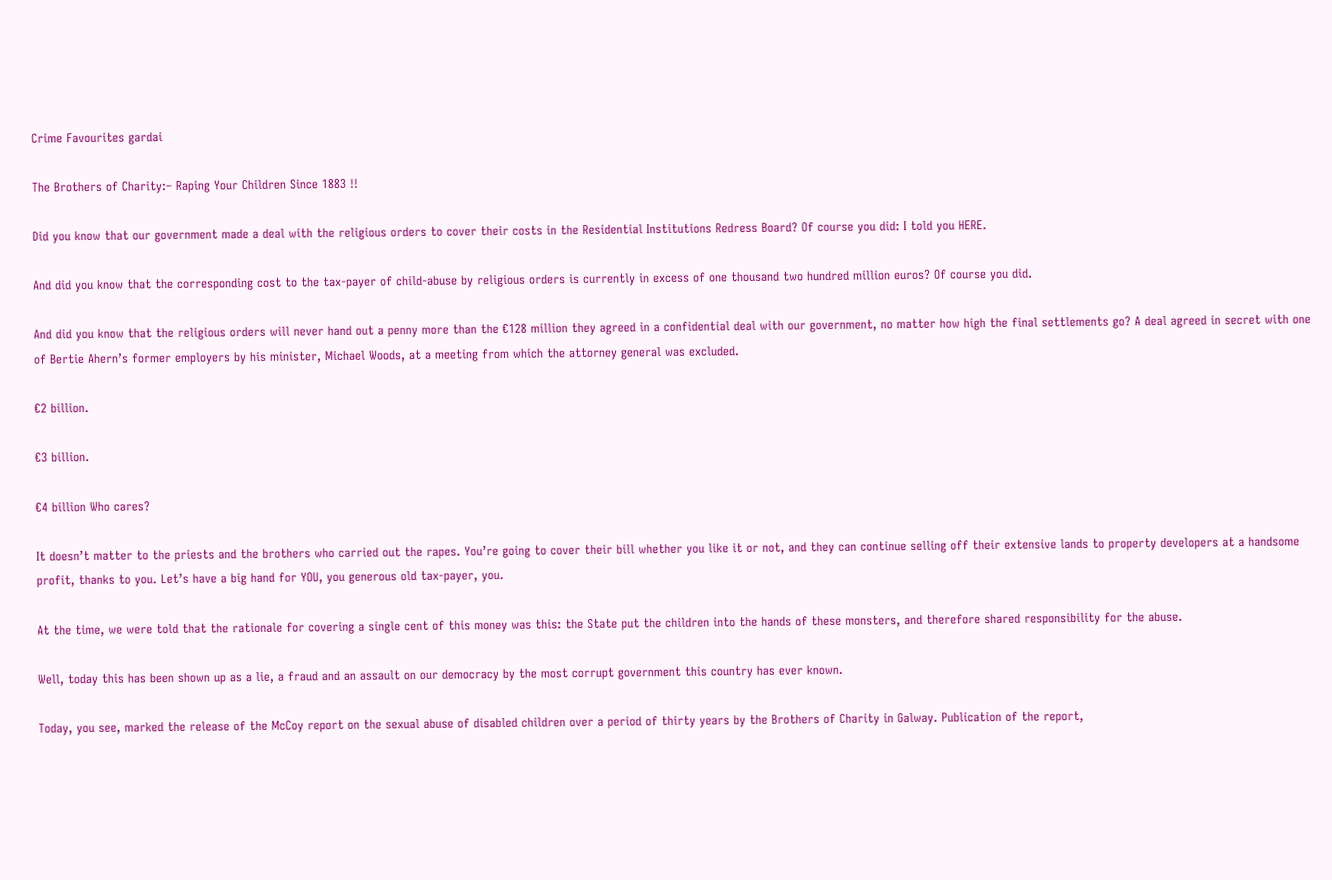Crime Favourites gardai

The Brothers of Charity:– Raping Your Children Since 1883 !!

Did you know that our government made a deal with the religious orders to cover their costs in the Residential Institutions Redress Board? Of course you did: I told you HERE.

And did you know that the corresponding cost to the tax-payer of child-abuse by religious orders is currently in excess of one thousand two hundred million euros? Of course you did.

And did you know that the religious orders will never hand out a penny more than the €128 million they agreed in a confidential deal with our government, no matter how high the final settlements go? A deal agreed in secret with one of Bertie Ahern’s former employers by his minister, Michael Woods, at a meeting from which the attorney general was excluded.

€2 billion.

€3 billion.

€4 billion Who cares?

It doesn’t matter to the priests and the brothers who carried out the rapes. You’re going to cover their bill whether you like it or not, and they can continue selling off their extensive lands to property developers at a handsome profit, thanks to you. Let’s have a big hand for YOU, you generous old tax-payer, you.

At the time, we were told that the rationale for covering a single cent of this money was this: the State put the children into the hands of these monsters, and therefore shared responsibility for the abuse.

Well, today this has been shown up as a lie, a fraud and an assault on our democracy by the most corrupt government this country has ever known.

Today, you see, marked the release of the McCoy report on the sexual abuse of disabled children over a period of thirty years by the Brothers of Charity in Galway. Publication of the report,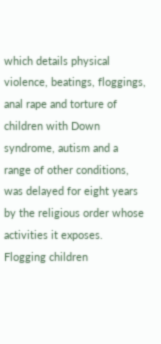which details physical violence, beatings, floggings, anal rape and torture of children with Down syndrome, autism and a range of other conditions, was delayed for eight years by the religious order whose activities it exposes. Flogging children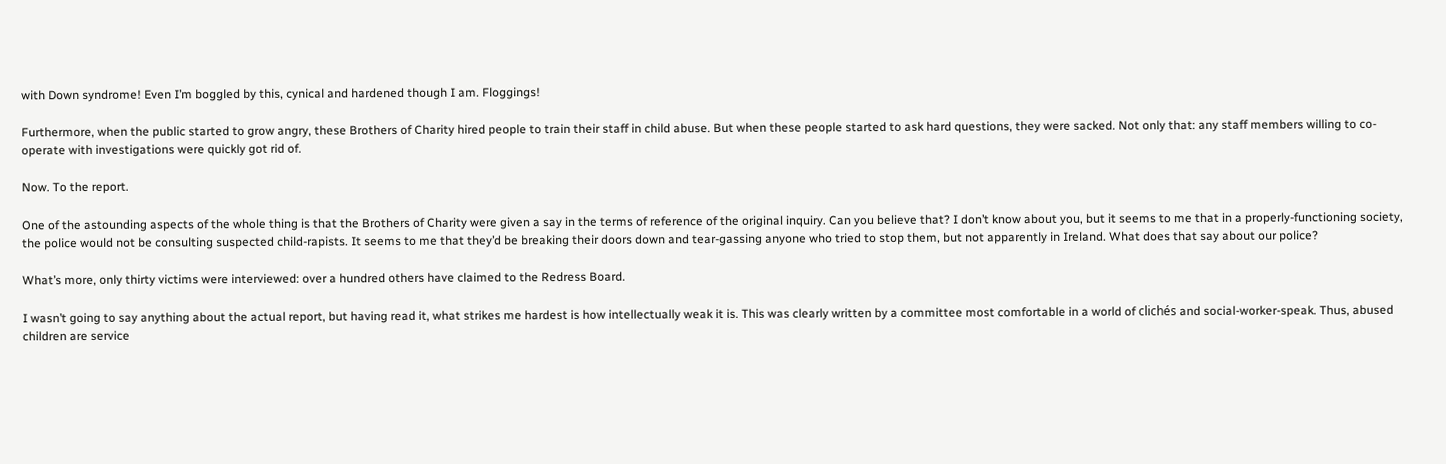with Down syndrome! Even I’m boggled by this, cynical and hardened though I am. Floggings!

Furthermore, when the public started to grow angry, these Brothers of Charity hired people to train their staff in child abuse. But when these people started to ask hard questions, they were sacked. Not only that: any staff members willing to co-operate with investigations were quickly got rid of.

Now. To the report.

One of the astounding aspects of the whole thing is that the Brothers of Charity were given a say in the terms of reference of the original inquiry. Can you believe that? I don’t know about you, but it seems to me that in a properly-functioning society, the police would not be consulting suspected child-rapists. It seems to me that they’d be breaking their doors down and tear-gassing anyone who tried to stop them, but not apparently in Ireland. What does that say about our police?

What’s more, only thirty victims were interviewed: over a hundred others have claimed to the Redress Board.

I wasn’t going to say anything about the actual report, but having read it, what strikes me hardest is how intellectually weak it is. This was clearly written by a committee most comfortable in a world of clichés and social-worker-speak. Thus, abused children are service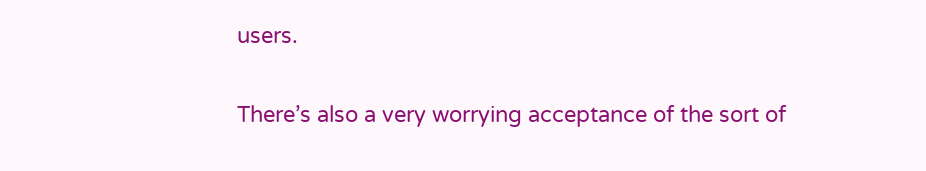users.

There’s also a very worrying acceptance of the sort of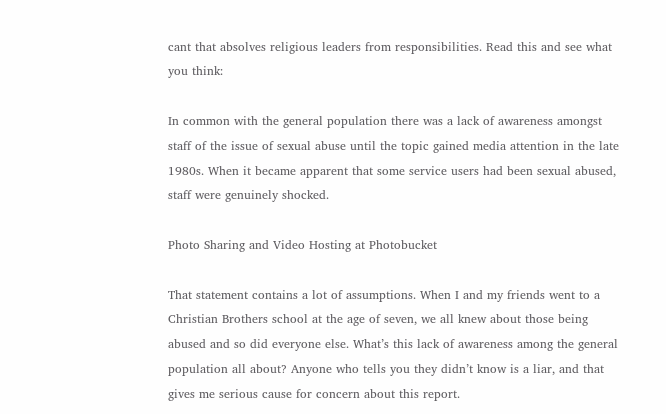cant that absolves religious leaders from responsibilities. Read this and see what you think:

In common with the general population there was a lack of awareness amongst staff of the issue of sexual abuse until the topic gained media attention in the late 1980s. When it became apparent that some service users had been sexual abused, staff were genuinely shocked.

Photo Sharing and Video Hosting at Photobucket

That statement contains a lot of assumptions. When I and my friends went to a Christian Brothers school at the age of seven, we all knew about those being abused and so did everyone else. What’s this lack of awareness among the general population all about? Anyone who tells you they didn’t know is a liar, and that gives me serious cause for concern about this report.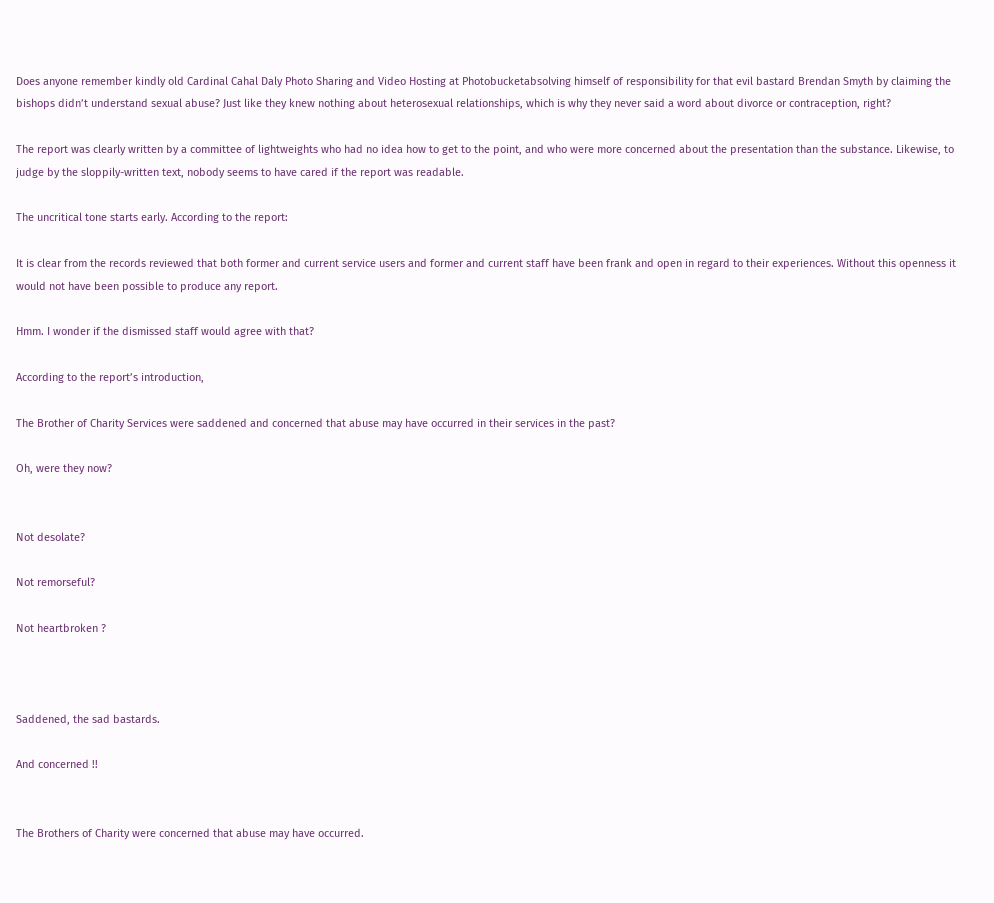Does anyone remember kindly old Cardinal Cahal Daly Photo Sharing and Video Hosting at Photobucketabsolving himself of responsibility for that evil bastard Brendan Smyth by claiming the bishops didn’t understand sexual abuse? Just like they knew nothing about heterosexual relationships, which is why they never said a word about divorce or contraception, right?

The report was clearly written by a committee of lightweights who had no idea how to get to the point, and who were more concerned about the presentation than the substance. Likewise, to judge by the sloppily-written text, nobody seems to have cared if the report was readable.

The uncritical tone starts early. According to the report:

It is clear from the records reviewed that both former and current service users and former and current staff have been frank and open in regard to their experiences. Without this openness it would not have been possible to produce any report.

Hmm. I wonder if the dismissed staff would agree with that?

According to the report’s introduction,

The Brother of Charity Services were saddened and concerned that abuse may have occurred in their services in the past?

Oh, were they now?


Not desolate?

Not remorseful?

Not heartbroken ?



Saddened, the sad bastards.

And concerned !!


The Brothers of Charity were concerned that abuse may have occurred.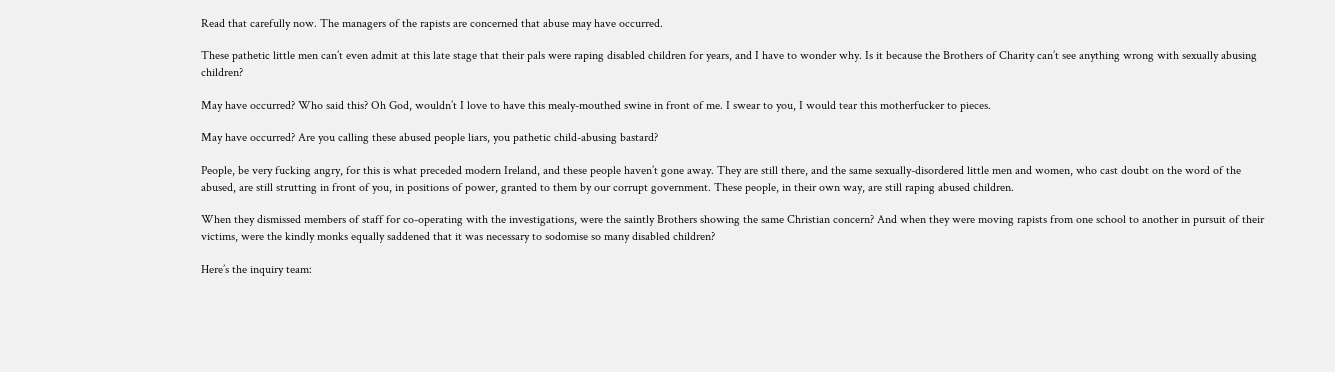Read that carefully now. The managers of the rapists are concerned that abuse may have occurred.

These pathetic little men can’t even admit at this late stage that their pals were raping disabled children for years, and I have to wonder why. Is it because the Brothers of Charity can’t see anything wrong with sexually abusing children?

May have occurred? Who said this? Oh God, wouldn’t I love to have this mealy-mouthed swine in front of me. I swear to you, I would tear this motherfucker to pieces.

May have occurred? Are you calling these abused people liars, you pathetic child-abusing bastard?

People, be very fucking angry, for this is what preceded modern Ireland, and these people haven’t gone away. They are still there, and the same sexually-disordered little men and women, who cast doubt on the word of the abused, are still strutting in front of you, in positions of power, granted to them by our corrupt government. These people, in their own way, are still raping abused children.

When they dismissed members of staff for co-operating with the investigations, were the saintly Brothers showing the same Christian concern? And when they were moving rapists from one school to another in pursuit of their victims, were the kindly monks equally saddened that it was necessary to sodomise so many disabled children?

Here’s the inquiry team: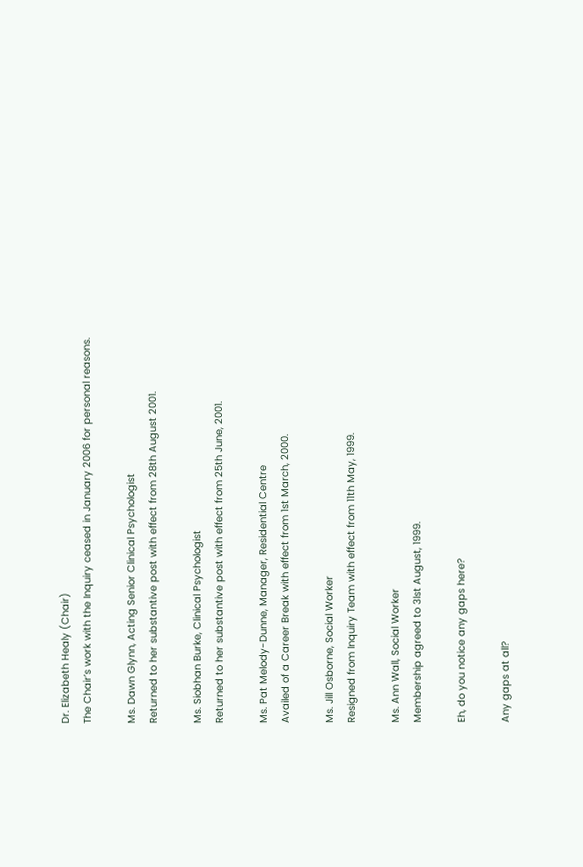Dr. Elizabeth Healy (Chair)
The Chair’s work with the Inquiry ceased in January 2006 for personal reasons.

Ms. Dawn Glynn, Acting Senior Clinical Psychologist
Returned to her substantive post with effect from 28th August 2001.

Ms. Siobhan Burke, Clinical Psychologist
Returned to her substantive post with effect from 25th June, 2001.

Ms. Pat Melody-Dunne, Manager, Residential Centre
Availed of a Career Break with effect from 1st March, 2000.

Ms. Jill Osborne, Social Worker
Resigned from Inquiry Team with effect from 11th May, 1999.

Ms. Ann Wall, Social Worker
Membership agreed to 3lst August, 1999.

Eh, do you notice any gaps here?

Any gaps at all?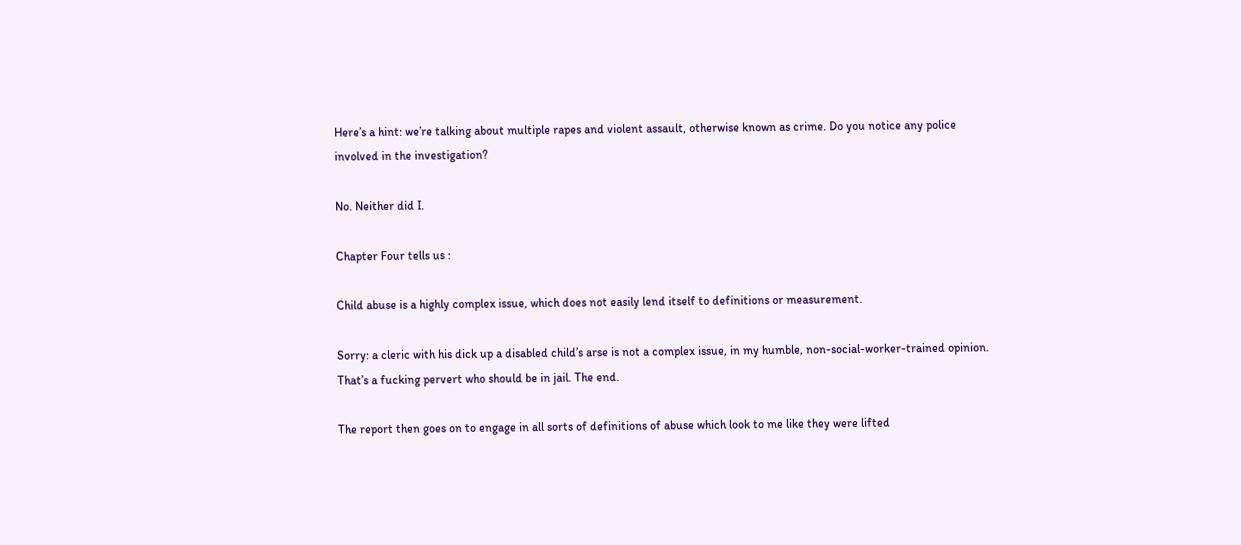Here’s a hint: we’re talking about multiple rapes and violent assault, otherwise known as crime. Do you notice any police involved in the investigation?

No. Neither did I.

Chapter Four tells us :

Child abuse is a highly complex issue, which does not easily lend itself to definitions or measurement.

Sorry: a cleric with his dick up a disabled child’s arse is not a complex issue, in my humble, non-social-worker-trained opinion. That’s a fucking pervert who should be in jail. The end.

The report then goes on to engage in all sorts of definitions of abuse which look to me like they were lifted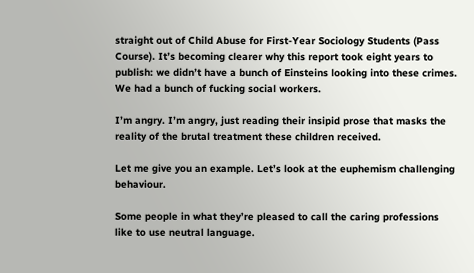straight out of Child Abuse for First-Year Sociology Students (Pass Course). It’s becoming clearer why this report took eight years to publish: we didn’t have a bunch of Einsteins looking into these crimes. We had a bunch of fucking social workers.

I’m angry. I’m angry, just reading their insipid prose that masks the reality of the brutal treatment these children received.

Let me give you an example. Let’s look at the euphemism challenging behaviour.

Some people in what they’re pleased to call the caring professions like to use neutral language.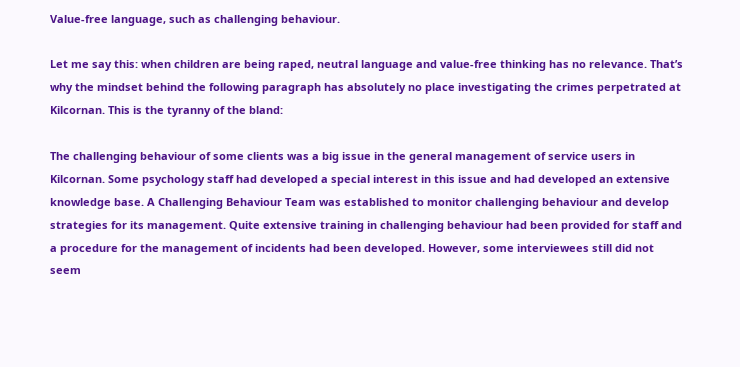Value-free language, such as challenging behaviour.

Let me say this: when children are being raped, neutral language and value-free thinking has no relevance. That’s why the mindset behind the following paragraph has absolutely no place investigating the crimes perpetrated at Kilcornan. This is the tyranny of the bland:

The challenging behaviour of some clients was a big issue in the general management of service users in Kilcornan. Some psychology staff had developed a special interest in this issue and had developed an extensive knowledge base. A Challenging Behaviour Team was established to monitor challenging behaviour and develop strategies for its management. Quite extensive training in challenging behaviour had been provided for staff and a procedure for the management of incidents had been developed. However, some interviewees still did not seem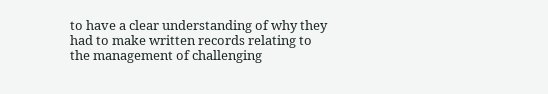to have a clear understanding of why they had to make written records relating to the management of challenging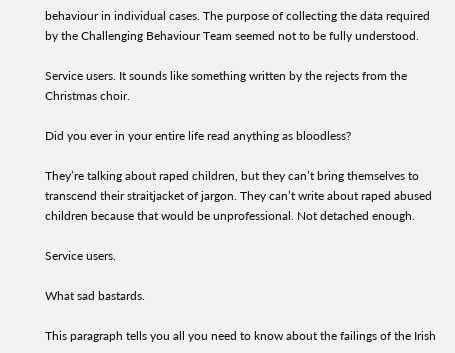behaviour in individual cases. The purpose of collecting the data required by the Challenging Behaviour Team seemed not to be fully understood.

Service users. It sounds like something written by the rejects from the Christmas choir.

Did you ever in your entire life read anything as bloodless?

They’re talking about raped children, but they can’t bring themselves to transcend their straitjacket of jargon. They can’t write about raped abused children because that would be unprofessional. Not detached enough.

Service users.

What sad bastards.

This paragraph tells you all you need to know about the failings of the Irish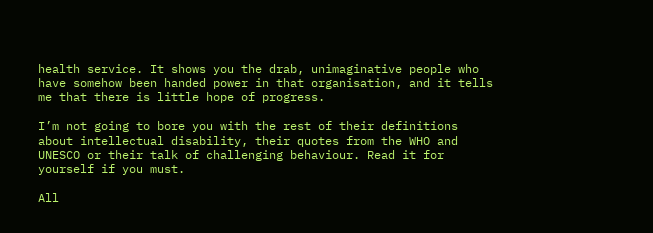health service. It shows you the drab, unimaginative people who have somehow been handed power in that organisation, and it tells me that there is little hope of progress.

I’m not going to bore you with the rest of their definitions about intellectual disability, their quotes from the WHO and UNESCO or their talk of challenging behaviour. Read it for yourself if you must.

All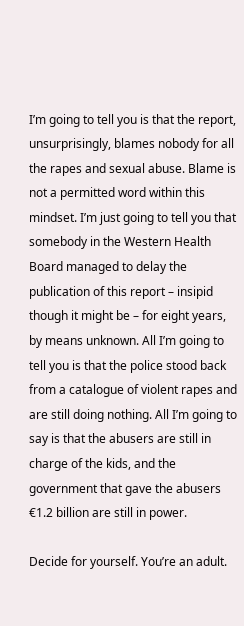I’m going to tell you is that the report, unsurprisingly, blames nobody for all the rapes and sexual abuse. Blame is not a permitted word within this mindset. I’m just going to tell you that somebody in the Western Health Board managed to delay the publication of this report – insipid though it might be – for eight years, by means unknown. All I’m going to tell you is that the police stood back from a catalogue of violent rapes and are still doing nothing. All I’m going to say is that the abusers are still in charge of the kids, and the government that gave the abusers €1.2 billion are still in power.

Decide for yourself. You’re an adult.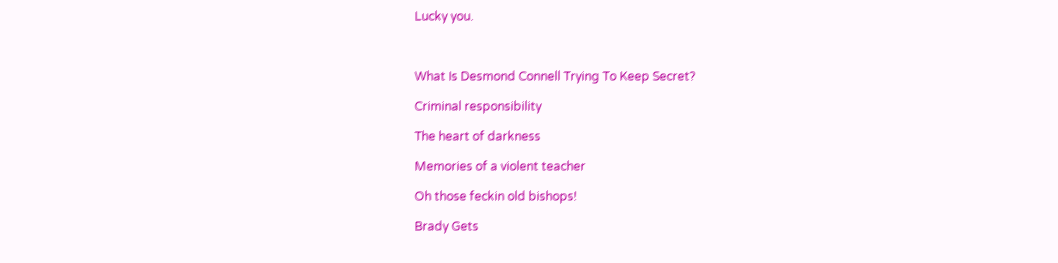Lucky you.



What Is Desmond Connell Trying To Keep Secret?

Criminal responsibility

The heart of darkness

Memories of a violent teacher

Oh those feckin old bishops!

Brady Gets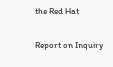the Red Hat

Report on Inquiry